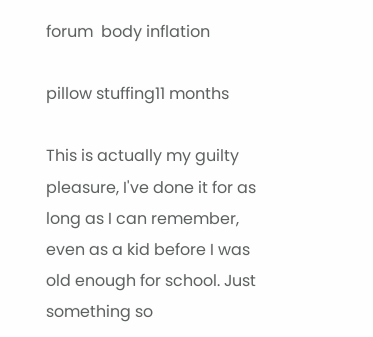forum  body inflation

pillow stuffing11 months

This is actually my guilty pleasure, I've done it for as long as I can remember, even as a kid before I was old enough for school. Just something so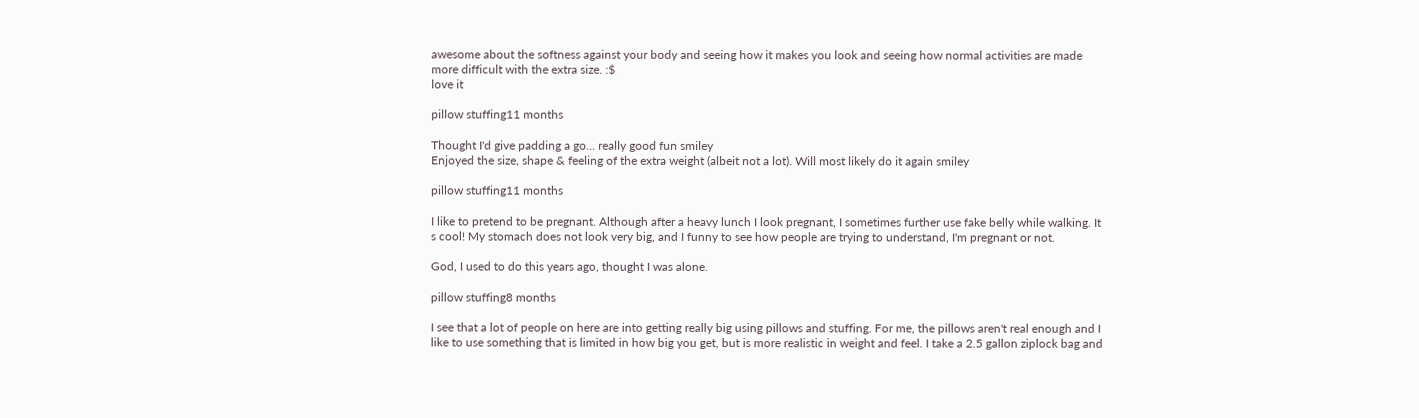awesome about the softness against your body and seeing how it makes you look and seeing how normal activities are made more difficult with the extra size. :$
love it

pillow stuffing11 months

Thought I'd give padding a go... really good fun smiley
Enjoyed the size, shape & feeling of the extra weight (albeit not a lot). Will most likely do it again smiley

pillow stuffing11 months

I like to pretend to be pregnant. Although after a heavy lunch I look pregnant, I sometimes further use fake belly while walking. It s cool! My stomach does not look very big, and I funny to see how people are trying to understand, I'm pregnant or not.

God, I used to do this years ago, thought I was alone.

pillow stuffing8 months

I see that a lot of people on here are into getting really big using pillows and stuffing. For me, the pillows aren't real enough and I like to use something that is limited in how big you get, but is more realistic in weight and feel. I take a 2.5 gallon ziplock bag and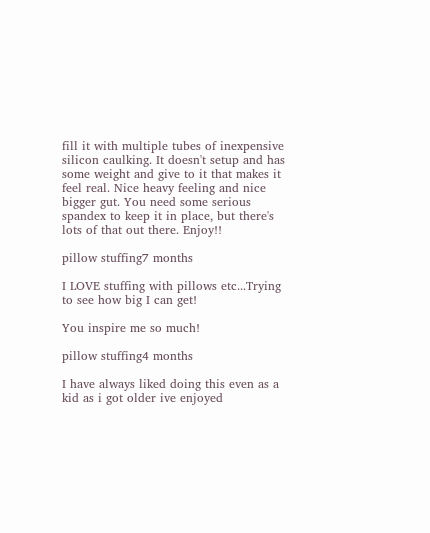fill it with multiple tubes of inexpensive silicon caulking. It doesn't setup and has some weight and give to it that makes it feel real. Nice heavy feeling and nice bigger gut. You need some serious spandex to keep it in place, but there's lots of that out there. Enjoy!!

pillow stuffing7 months

I LOVE stuffing with pillows etc...Trying to see how big I can get!

You inspire me so much!

pillow stuffing4 months

I have always liked doing this even as a kid as i got older ive enjoyed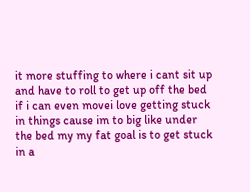it more stuffing to where i cant sit up and have to roll to get up off the bed if i can even movei love getting stuck in things cause im to big like under the bed my my fat goal is to get stuck in a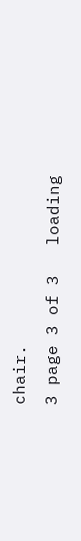chair.
3 page 3 of 3   loading